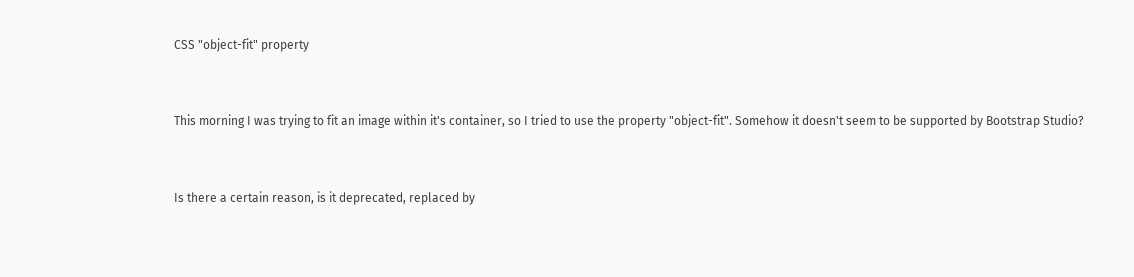CSS "object-fit" property


This morning I was trying to fit an image within it's container, so I tried to use the property "object-fit". Somehow it doesn't seem to be supported by Bootstrap Studio?


Is there a certain reason, is it deprecated, replaced by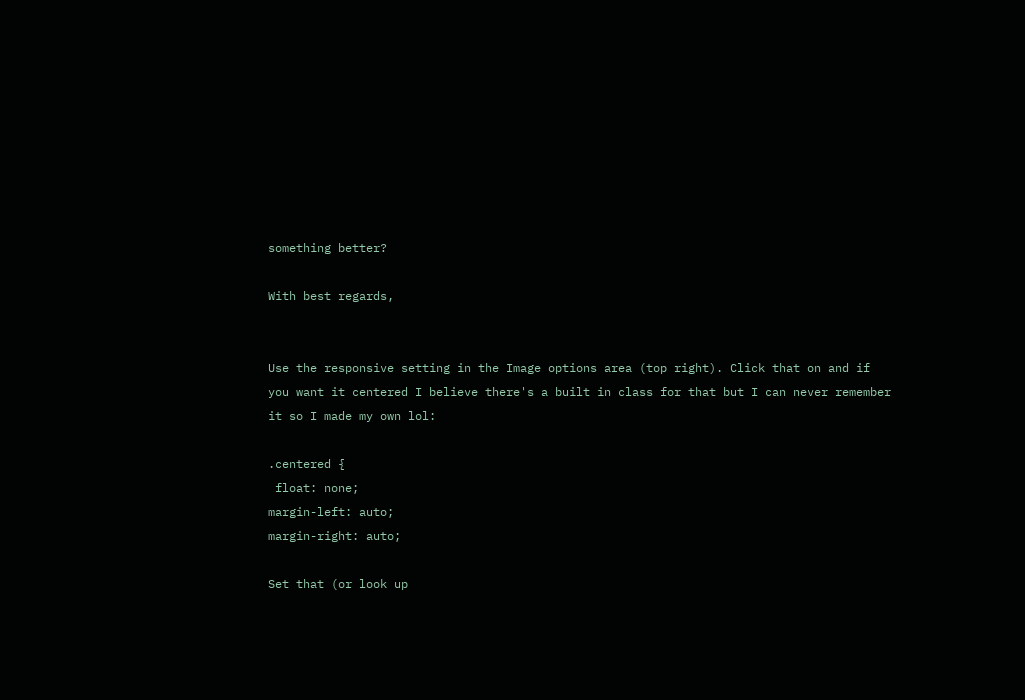something better?

With best regards,


Use the responsive setting in the Image options area (top right). Click that on and if you want it centered I believe there's a built in class for that but I can never remember it so I made my own lol:

.centered {
 float: none;
margin-left: auto;
margin-right: auto;

Set that (or look up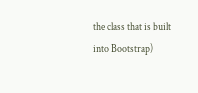the class that is built into Bootstrap)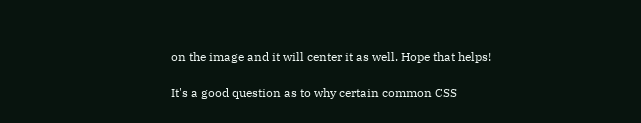on the image and it will center it as well. Hope that helps!

It's a good question as to why certain common CSS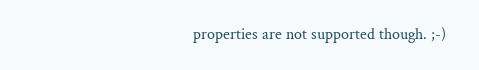properties are not supported though. ;-)